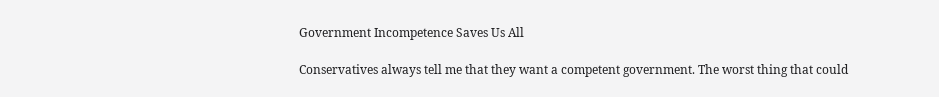Government Incompetence Saves Us All

Conservatives always tell me that they want a competent government. The worst thing that could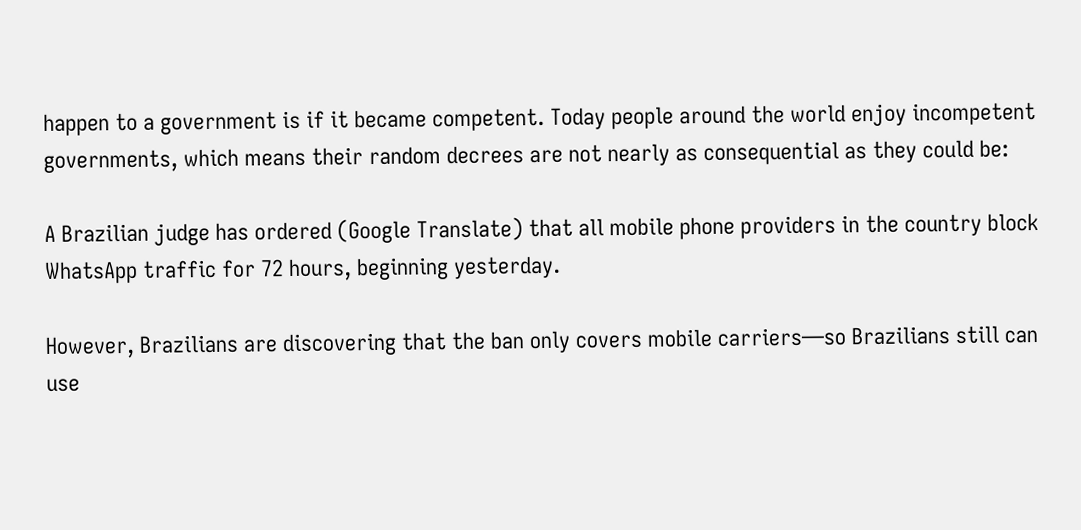happen to a government is if it became competent. Today people around the world enjoy incompetent governments, which means their random decrees are not nearly as consequential as they could be:

A Brazilian judge has ordered (Google Translate) that all mobile phone providers in the country block WhatsApp traffic for 72 hours, beginning yesterday.

However, Brazilians are discovering that the ban only covers mobile carriers—so Brazilians still can use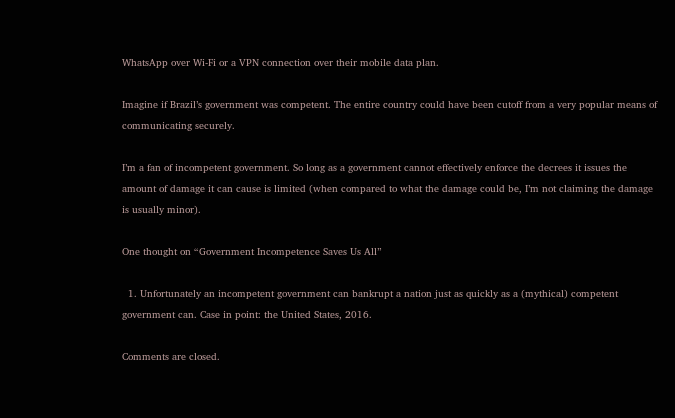WhatsApp over Wi-Fi or a VPN connection over their mobile data plan.

Imagine if Brazil’s government was competent. The entire country could have been cutoff from a very popular means of communicating securely.

I’m a fan of incompetent government. So long as a government cannot effectively enforce the decrees it issues the amount of damage it can cause is limited (when compared to what the damage could be, I’m not claiming the damage is usually minor).

One thought on “Government Incompetence Saves Us All”

  1. Unfortunately an incompetent government can bankrupt a nation just as quickly as a (mythical) competent government can. Case in point: the United States, 2016.

Comments are closed.